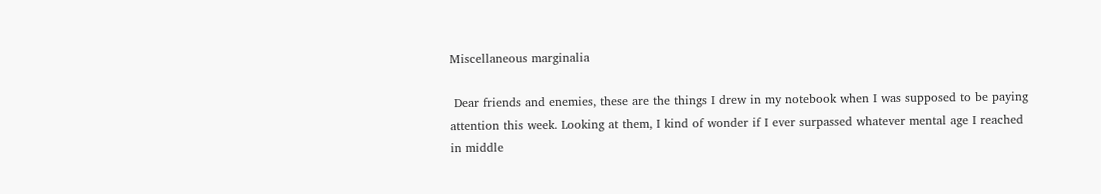Miscellaneous marginalia

 Dear friends and enemies, these are the things I drew in my notebook when I was supposed to be paying attention this week. Looking at them, I kind of wonder if I ever surpassed whatever mental age I reached in middle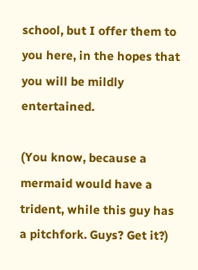school, but I offer them to you here, in the hopes that you will be mildly entertained.

(You know, because a mermaid would have a trident, while this guy has a pitchfork. Guys? Get it?)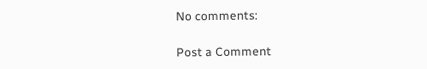No comments:

Post a Comment